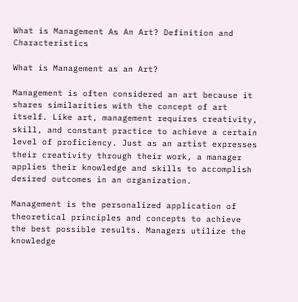What is Management As An Art? Definition and Characteristics

What is Management as an Art?

Management is often considered an art because it shares similarities with the concept of art itself. Like art, management requires creativity, skill, and constant practice to achieve a certain level of proficiency. Just as an artist expresses their creativity through their work, a manager applies their knowledge and skills to accomplish desired outcomes in an organization.

Management is the personalized application of theoretical principles and concepts to achieve the best possible results. Managers utilize the knowledge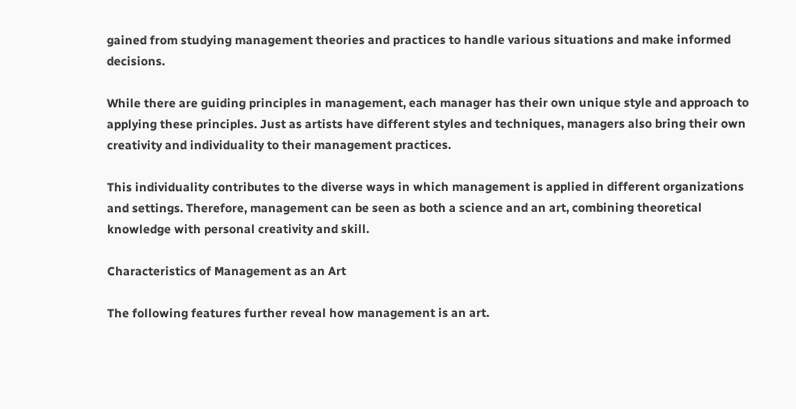gained from studying management theories and practices to handle various situations and make informed decisions.

While there are guiding principles in management, each manager has their own unique style and approach to applying these principles. Just as artists have different styles and techniques, managers also bring their own creativity and individuality to their management practices.

This individuality contributes to the diverse ways in which management is applied in different organizations and settings. Therefore, management can be seen as both a science and an art, combining theoretical knowledge with personal creativity and skill.

Characteristics of Management as an Art

The following features further reveal how management is an art.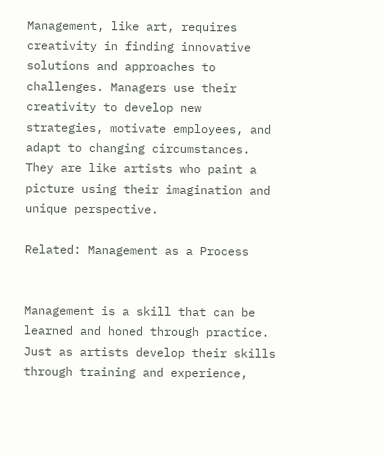Management, like art, requires creativity in finding innovative solutions and approaches to challenges. Managers use their creativity to develop new strategies, motivate employees, and adapt to changing circumstances. They are like artists who paint a picture using their imagination and unique perspective.

Related: Management as a Process


Management is a skill that can be learned and honed through practice. Just as artists develop their skills through training and experience,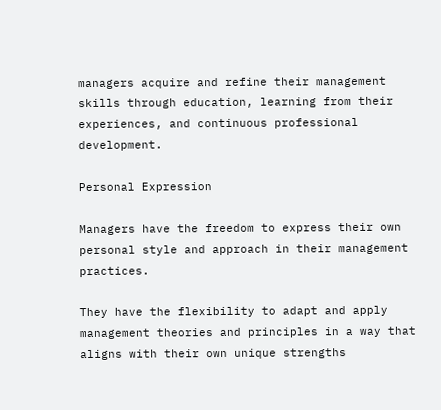managers acquire and refine their management skills through education, learning from their experiences, and continuous professional development.

Personal Expression

Managers have the freedom to express their own personal style and approach in their management practices.

They have the flexibility to adapt and apply management theories and principles in a way that aligns with their own unique strengths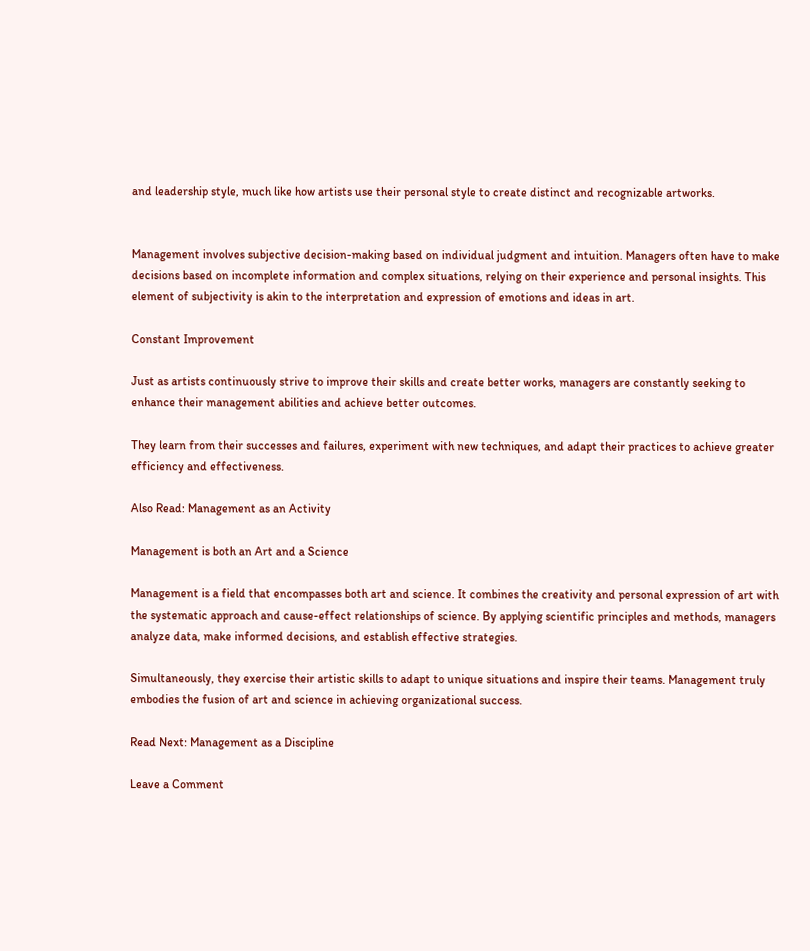and leadership style, much like how artists use their personal style to create distinct and recognizable artworks.


Management involves subjective decision-making based on individual judgment and intuition. Managers often have to make decisions based on incomplete information and complex situations, relying on their experience and personal insights. This element of subjectivity is akin to the interpretation and expression of emotions and ideas in art.

Constant Improvement

Just as artists continuously strive to improve their skills and create better works, managers are constantly seeking to enhance their management abilities and achieve better outcomes.

They learn from their successes and failures, experiment with new techniques, and adapt their practices to achieve greater efficiency and effectiveness.

Also Read: Management as an Activity

Management is both an Art and a Science

Management is a field that encompasses both art and science. It combines the creativity and personal expression of art with the systematic approach and cause-effect relationships of science. By applying scientific principles and methods, managers analyze data, make informed decisions, and establish effective strategies.

Simultaneously, they exercise their artistic skills to adapt to unique situations and inspire their teams. Management truly embodies the fusion of art and science in achieving organizational success.

Read Next: Management as a Discipline

Leave a Comment